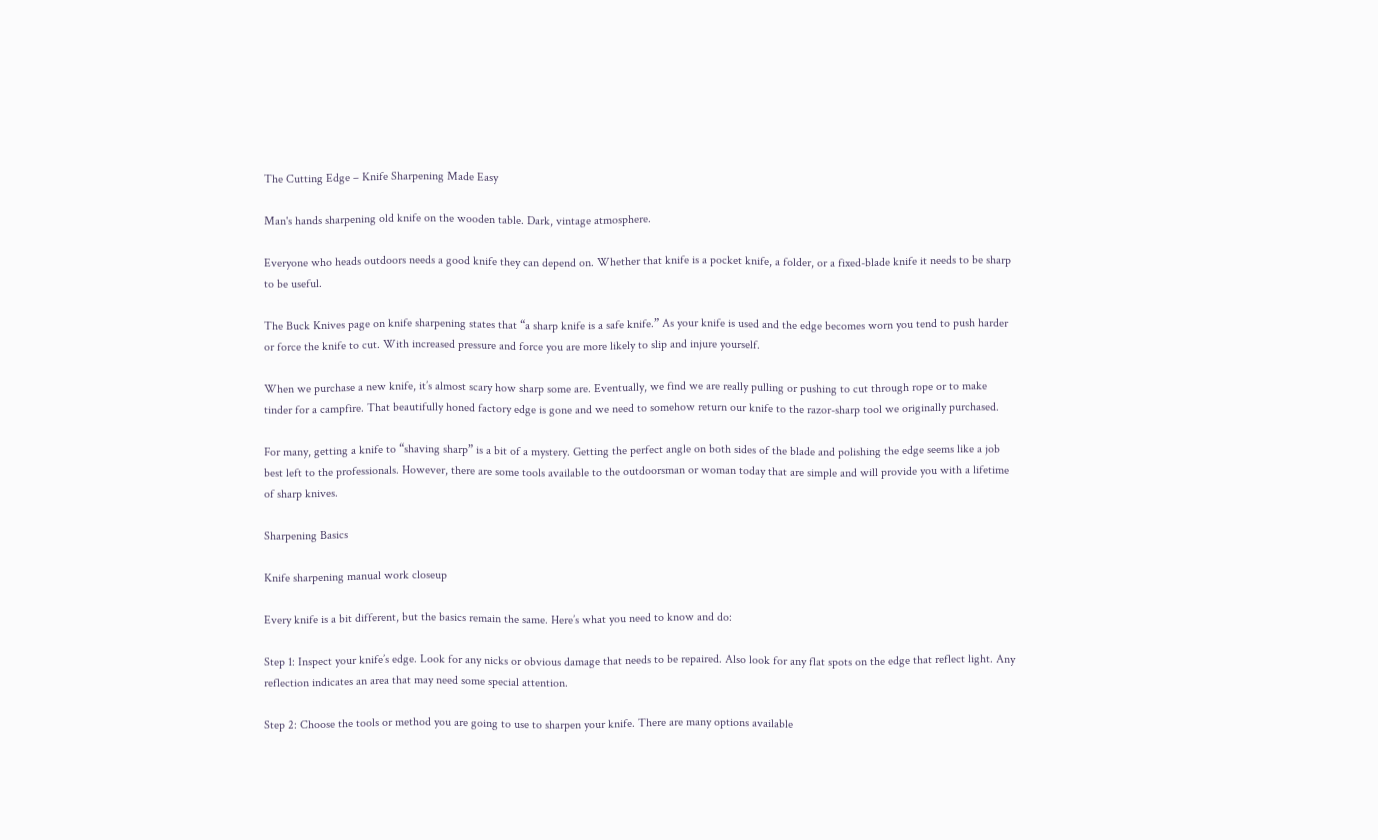The Cutting Edge – Knife Sharpening Made Easy

Man's hands sharpening old knife on the wooden table. Dark, vintage atmosphere.

Everyone who heads outdoors needs a good knife they can depend on. Whether that knife is a pocket knife, a folder, or a fixed-blade knife it needs to be sharp to be useful.

The Buck Knives page on knife sharpening states that “a sharp knife is a safe knife.” As your knife is used and the edge becomes worn you tend to push harder or force the knife to cut. With increased pressure and force you are more likely to slip and injure yourself.

When we purchase a new knife, it’s almost scary how sharp some are. Eventually, we find we are really pulling or pushing to cut through rope or to make tinder for a campfire. That beautifully honed factory edge is gone and we need to somehow return our knife to the razor-sharp tool we originally purchased.

For many, getting a knife to “shaving sharp” is a bit of a mystery. Getting the perfect angle on both sides of the blade and polishing the edge seems like a job best left to the professionals. However, there are some tools available to the outdoorsman or woman today that are simple and will provide you with a lifetime of sharp knives.

Sharpening Basics

Knife sharpening manual work closeup

Every knife is a bit different, but the basics remain the same. Here’s what you need to know and do:

Step 1: Inspect your knife’s edge. Look for any nicks or obvious damage that needs to be repaired. Also look for any flat spots on the edge that reflect light. Any reflection indicates an area that may need some special attention.

Step 2: Choose the tools or method you are going to use to sharpen your knife. There are many options available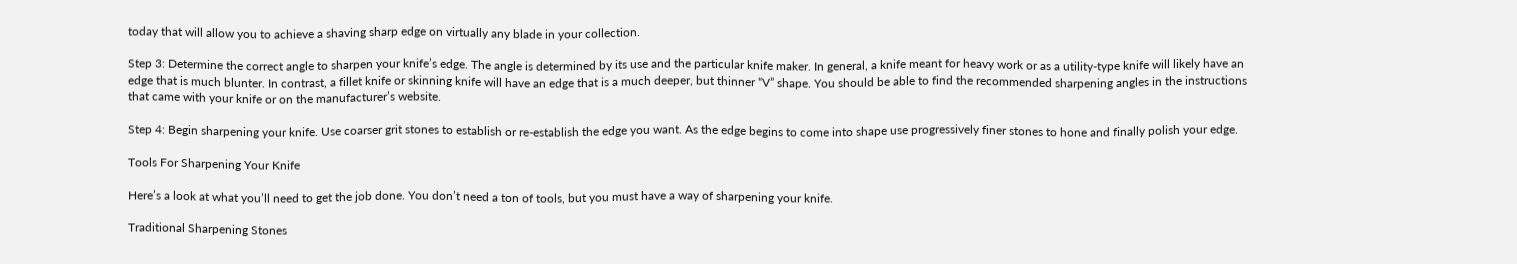today that will allow you to achieve a shaving sharp edge on virtually any blade in your collection.

Step 3: Determine the correct angle to sharpen your knife’s edge. The angle is determined by its use and the particular knife maker. In general, a knife meant for heavy work or as a utility-type knife will likely have an edge that is much blunter. In contrast, a fillet knife or skinning knife will have an edge that is a much deeper, but thinner “V” shape. You should be able to find the recommended sharpening angles in the instructions that came with your knife or on the manufacturer’s website.

Step 4: Begin sharpening your knife. Use coarser grit stones to establish or re-establish the edge you want. As the edge begins to come into shape use progressively finer stones to hone and finally polish your edge.

Tools For Sharpening Your Knife

Here’s a look at what you’ll need to get the job done. You don’t need a ton of tools, but you must have a way of sharpening your knife.

Traditional Sharpening Stones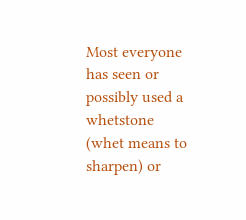Most everyone has seen or possibly used a whetstone (whet means to sharpen) or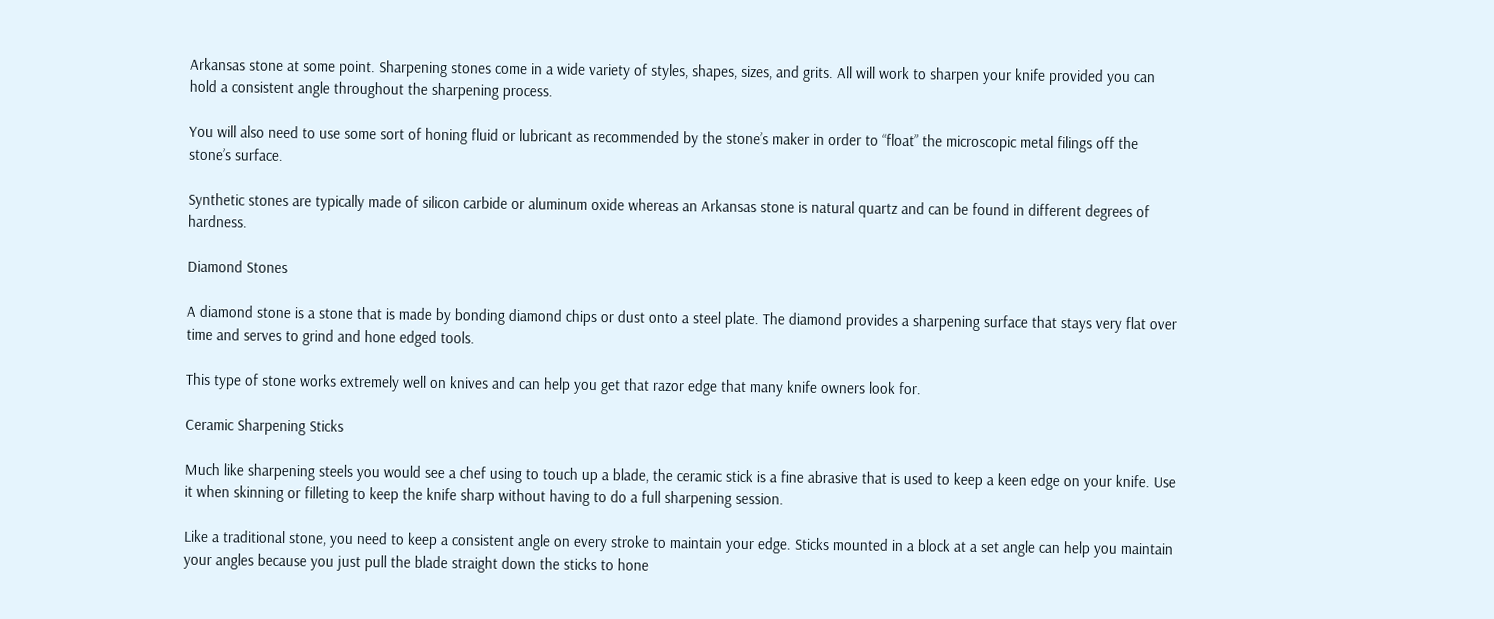Arkansas stone at some point. Sharpening stones come in a wide variety of styles, shapes, sizes, and grits. All will work to sharpen your knife provided you can hold a consistent angle throughout the sharpening process.

You will also need to use some sort of honing fluid or lubricant as recommended by the stone’s maker in order to “float” the microscopic metal filings off the stone’s surface.

Synthetic stones are typically made of silicon carbide or aluminum oxide whereas an Arkansas stone is natural quartz and can be found in different degrees of hardness.

Diamond Stones

A diamond stone is a stone that is made by bonding diamond chips or dust onto a steel plate. The diamond provides a sharpening surface that stays very flat over time and serves to grind and hone edged tools.

This type of stone works extremely well on knives and can help you get that razor edge that many knife owners look for.

Ceramic Sharpening Sticks

Much like sharpening steels you would see a chef using to touch up a blade, the ceramic stick is a fine abrasive that is used to keep a keen edge on your knife. Use it when skinning or filleting to keep the knife sharp without having to do a full sharpening session.

Like a traditional stone, you need to keep a consistent angle on every stroke to maintain your edge. Sticks mounted in a block at a set angle can help you maintain your angles because you just pull the blade straight down the sticks to hone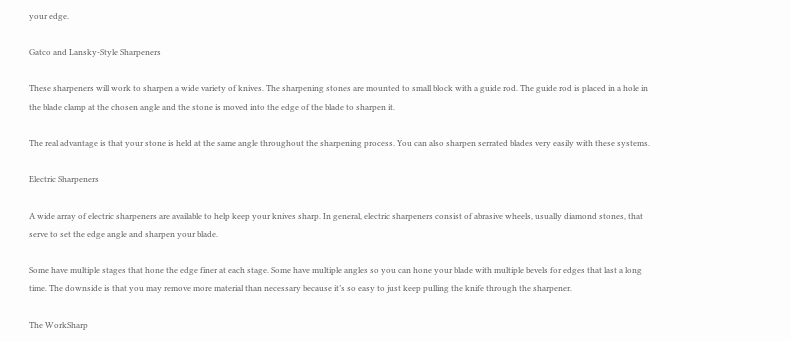your edge.

Gatco and Lansky-Style Sharpeners

These sharpeners will work to sharpen a wide variety of knives. The sharpening stones are mounted to small block with a guide rod. The guide rod is placed in a hole in the blade clamp at the chosen angle and the stone is moved into the edge of the blade to sharpen it.

The real advantage is that your stone is held at the same angle throughout the sharpening process. You can also sharpen serrated blades very easily with these systems.

Electric Sharpeners

A wide array of electric sharpeners are available to help keep your knives sharp. In general, electric sharpeners consist of abrasive wheels, usually diamond stones, that serve to set the edge angle and sharpen your blade.

Some have multiple stages that hone the edge finer at each stage. Some have multiple angles so you can hone your blade with multiple bevels for edges that last a long time. The downside is that you may remove more material than necessary because it’s so easy to just keep pulling the knife through the sharpener.

The WorkSharp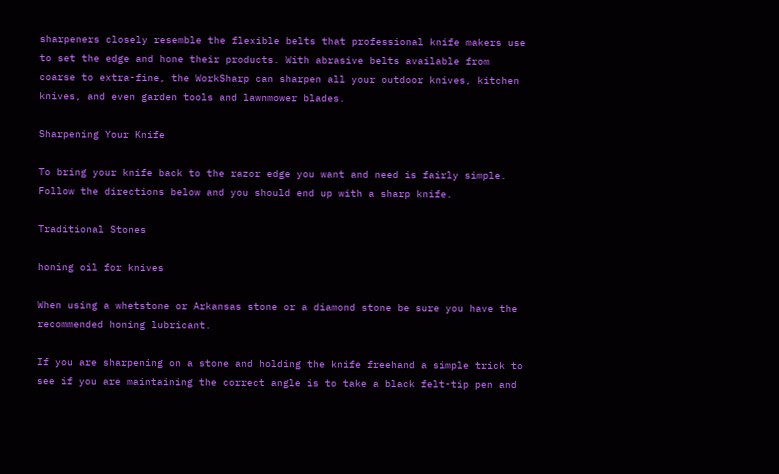sharpeners closely resemble the flexible belts that professional knife makers use to set the edge and hone their products. With abrasive belts available from coarse to extra-fine, the WorkSharp can sharpen all your outdoor knives, kitchen knives, and even garden tools and lawnmower blades.

Sharpening Your Knife

To bring your knife back to the razor edge you want and need is fairly simple. Follow the directions below and you should end up with a sharp knife.

Traditional Stones

honing oil for knives

When using a whetstone or Arkansas stone or a diamond stone be sure you have the recommended honing lubricant.

If you are sharpening on a stone and holding the knife freehand a simple trick to see if you are maintaining the correct angle is to take a black felt-tip pen and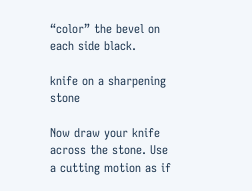“color” the bevel on each side black.

knife on a sharpening stone

Now draw your knife across the stone. Use a cutting motion as if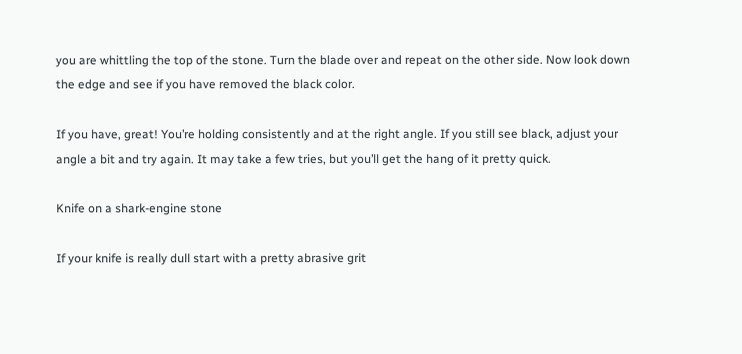you are whittling the top of the stone. Turn the blade over and repeat on the other side. Now look down the edge and see if you have removed the black color.

If you have, great! You’re holding consistently and at the right angle. If you still see black, adjust your angle a bit and try again. It may take a few tries, but you’ll get the hang of it pretty quick.

Knife on a shark-engine stone

If your knife is really dull start with a pretty abrasive grit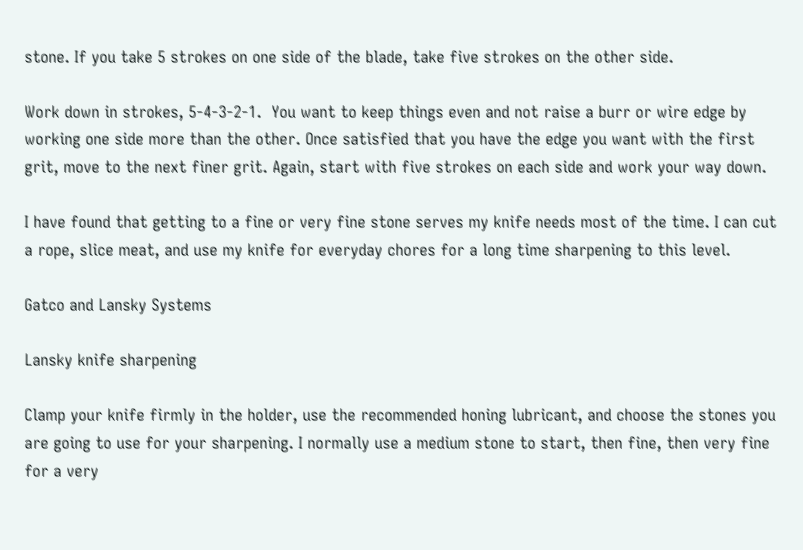stone. If you take 5 strokes on one side of the blade, take five strokes on the other side.

Work down in strokes, 5-4-3-2-1.  You want to keep things even and not raise a burr or wire edge by working one side more than the other. Once satisfied that you have the edge you want with the first grit, move to the next finer grit. Again, start with five strokes on each side and work your way down.

I have found that getting to a fine or very fine stone serves my knife needs most of the time. I can cut a rope, slice meat, and use my knife for everyday chores for a long time sharpening to this level.

Gatco and Lansky Systems

Lansky knife sharpening

Clamp your knife firmly in the holder, use the recommended honing lubricant, and choose the stones you are going to use for your sharpening. I normally use a medium stone to start, then fine, then very fine for a very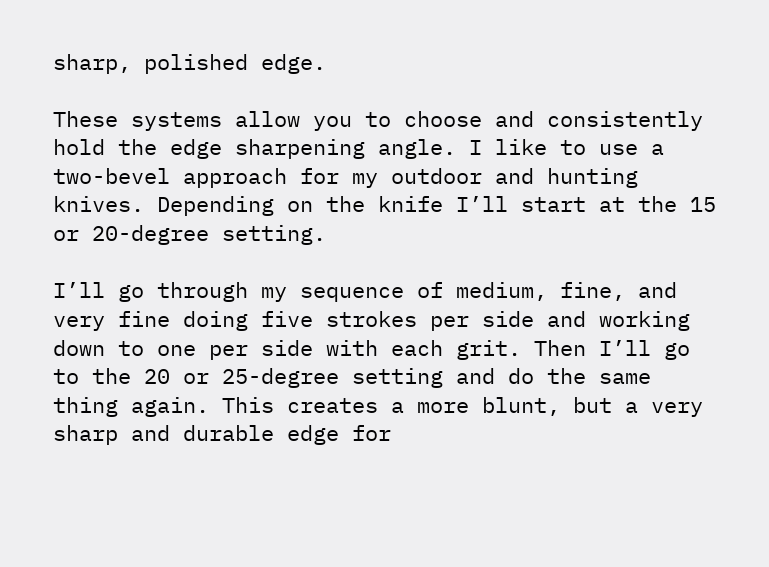sharp, polished edge.

These systems allow you to choose and consistently hold the edge sharpening angle. I like to use a two-bevel approach for my outdoor and hunting knives. Depending on the knife I’ll start at the 15 or 20-degree setting.

I’ll go through my sequence of medium, fine, and very fine doing five strokes per side and working down to one per side with each grit. Then I’ll go to the 20 or 25-degree setting and do the same thing again. This creates a more blunt, but a very sharp and durable edge for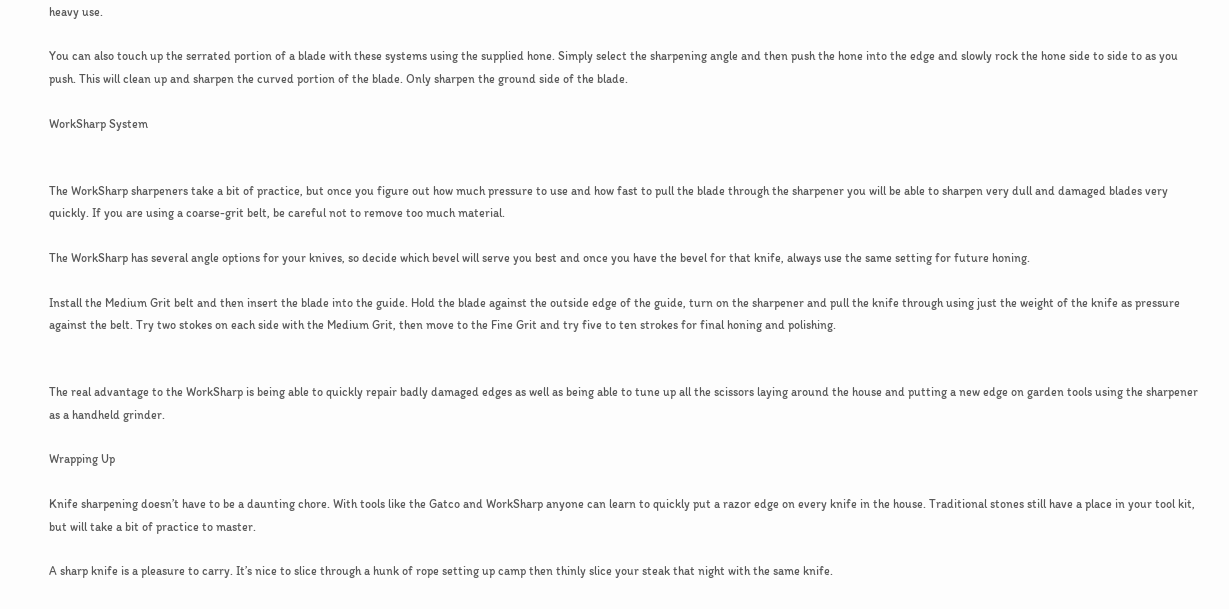heavy use.

You can also touch up the serrated portion of a blade with these systems using the supplied hone. Simply select the sharpening angle and then push the hone into the edge and slowly rock the hone side to side to as you push. This will clean up and sharpen the curved portion of the blade. Only sharpen the ground side of the blade.

WorkSharp System


The WorkSharp sharpeners take a bit of practice, but once you figure out how much pressure to use and how fast to pull the blade through the sharpener you will be able to sharpen very dull and damaged blades very quickly. If you are using a coarse-grit belt, be careful not to remove too much material.

The WorkSharp has several angle options for your knives, so decide which bevel will serve you best and once you have the bevel for that knife, always use the same setting for future honing.

Install the Medium Grit belt and then insert the blade into the guide. Hold the blade against the outside edge of the guide, turn on the sharpener and pull the knife through using just the weight of the knife as pressure against the belt. Try two stokes on each side with the Medium Grit, then move to the Fine Grit and try five to ten strokes for final honing and polishing.


The real advantage to the WorkSharp is being able to quickly repair badly damaged edges as well as being able to tune up all the scissors laying around the house and putting a new edge on garden tools using the sharpener as a handheld grinder.

Wrapping Up

Knife sharpening doesn’t have to be a daunting chore. With tools like the Gatco and WorkSharp anyone can learn to quickly put a razor edge on every knife in the house. Traditional stones still have a place in your tool kit, but will take a bit of practice to master.

A sharp knife is a pleasure to carry. It’s nice to slice through a hunk of rope setting up camp then thinly slice your steak that night with the same knife.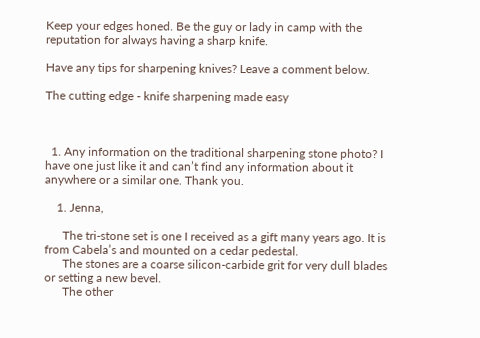Keep your edges honed. Be the guy or lady in camp with the reputation for always having a sharp knife.

Have any tips for sharpening knives? Leave a comment below.

The cutting edge - knife sharpening made easy



  1. Any information on the traditional sharpening stone photo? I have one just like it and can’t find any information about it anywhere or a similar one. Thank you.

    1. Jenna,

      The tri-stone set is one I received as a gift many years ago. It is from Cabela’s and mounted on a cedar pedestal.
      The stones are a coarse silicon-carbide grit for very dull blades or setting a new bevel.
      The other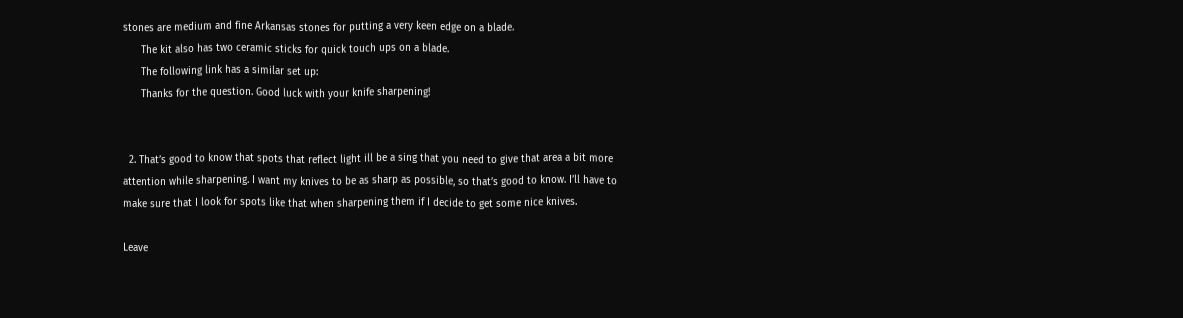stones are medium and fine Arkansas stones for putting a very keen edge on a blade.
      The kit also has two ceramic sticks for quick touch ups on a blade.
      The following link has a similar set up:
      Thanks for the question. Good luck with your knife sharpening!


  2. That’s good to know that spots that reflect light ill be a sing that you need to give that area a bit more attention while sharpening. I want my knives to be as sharp as possible, so that’s good to know. I’ll have to make sure that I look for spots like that when sharpening them if I decide to get some nice knives.

Leave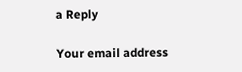a Reply

Your email address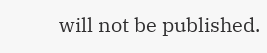will not be published.